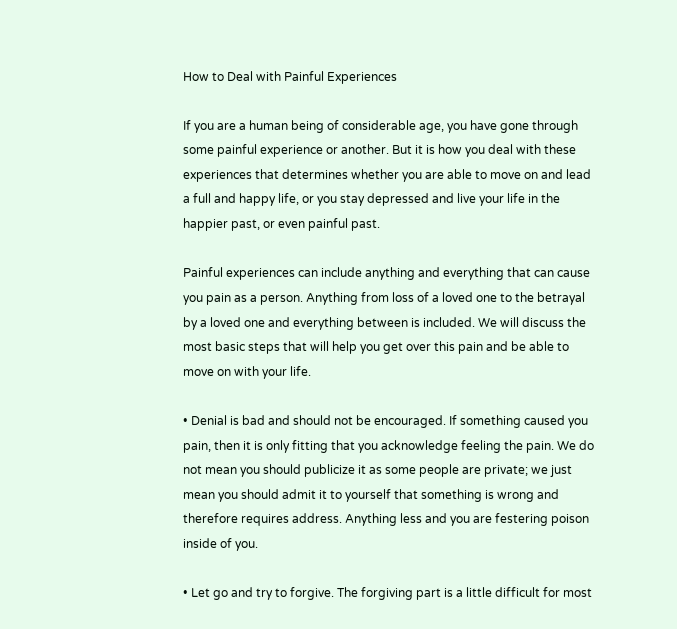How to Deal with Painful Experiences

If you are a human being of considerable age, you have gone through some painful experience or another. But it is how you deal with these experiences that determines whether you are able to move on and lead a full and happy life, or you stay depressed and live your life in the happier past, or even painful past.

Painful experiences can include anything and everything that can cause you pain as a person. Anything from loss of a loved one to the betrayal by a loved one and everything between is included. We will discuss the most basic steps that will help you get over this pain and be able to move on with your life.

• Denial is bad and should not be encouraged. If something caused you pain, then it is only fitting that you acknowledge feeling the pain. We do not mean you should publicize it as some people are private; we just mean you should admit it to yourself that something is wrong and therefore requires address. Anything less and you are festering poison inside of you.

• Let go and try to forgive. The forgiving part is a little difficult for most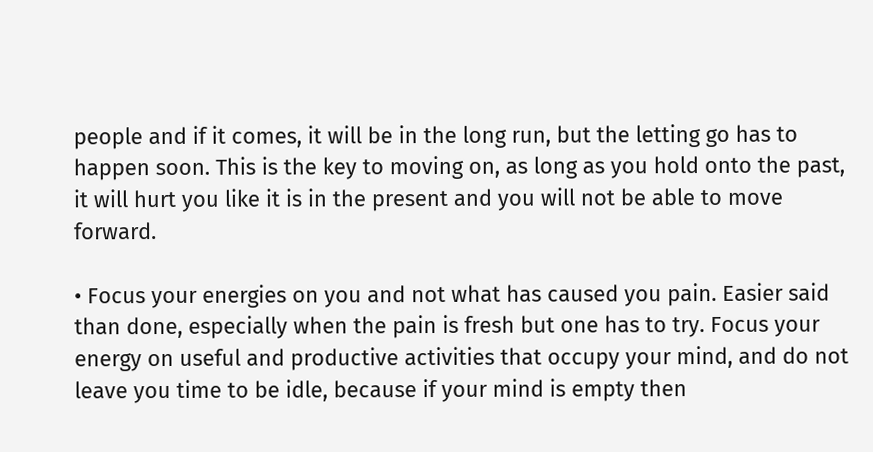people and if it comes, it will be in the long run, but the letting go has to happen soon. This is the key to moving on, as long as you hold onto the past, it will hurt you like it is in the present and you will not be able to move forward.

• Focus your energies on you and not what has caused you pain. Easier said than done, especially when the pain is fresh but one has to try. Focus your energy on useful and productive activities that occupy your mind, and do not leave you time to be idle, because if your mind is empty then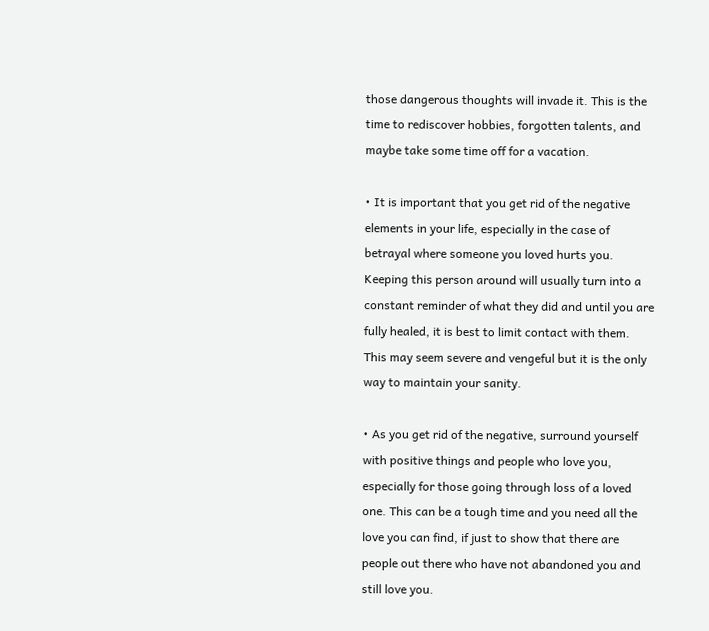those dangerous thoughts will invade it. This is the time to rediscover hobbies, forgotten talents, and maybe take some time off for a vacation.

• It is important that you get rid of the negative elements in your life, especially in the case of betrayal where someone you loved hurts you. Keeping this person around will usually turn into a constant reminder of what they did and until you are fully healed, it is best to limit contact with them. This may seem severe and vengeful but it is the only way to maintain your sanity.

• As you get rid of the negative, surround yourself with positive things and people who love you, especially for those going through loss of a loved one. This can be a tough time and you need all the love you can find, if just to show that there are people out there who have not abandoned you and still love you.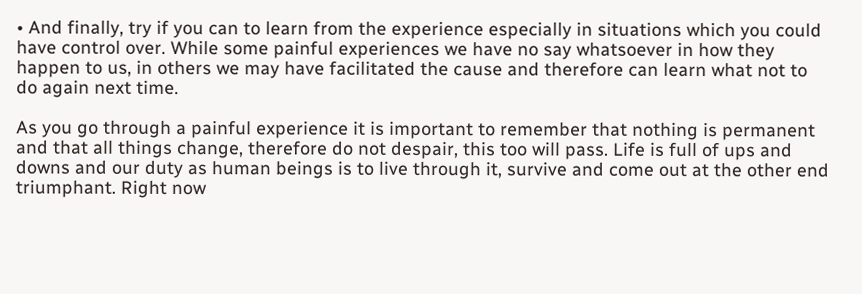• And finally, try if you can to learn from the experience especially in situations which you could have control over. While some painful experiences we have no say whatsoever in how they happen to us, in others we may have facilitated the cause and therefore can learn what not to do again next time.

As you go through a painful experience it is important to remember that nothing is permanent and that all things change, therefore do not despair, this too will pass. Life is full of ups and downs and our duty as human beings is to live through it, survive and come out at the other end triumphant. Right now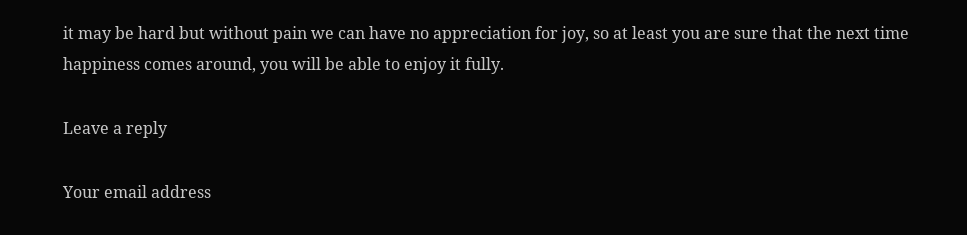it may be hard but without pain we can have no appreciation for joy, so at least you are sure that the next time happiness comes around, you will be able to enjoy it fully.

Leave a reply

Your email address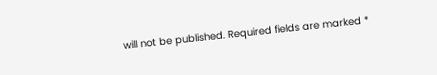will not be published. Required fields are marked *